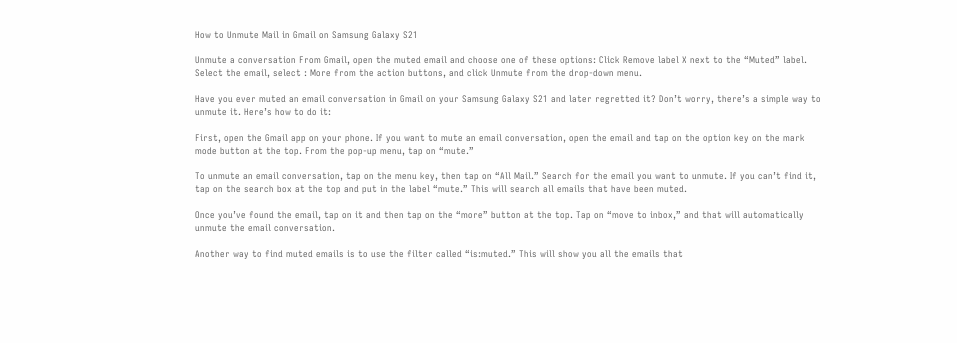How to Unmute Mail in Gmail on Samsung Galaxy S21

Unmute a conversation From Gmail, open the muted email and choose one of these options: Click Remove label X next to the “Muted” label. Select the email, select : More from the action buttons, and click Unmute from the drop-down menu.

Have you ever muted an email conversation in Gmail on your Samsung Galaxy S21 and later regretted it? Don’t worry, there’s a simple way to unmute it. Here’s how to do it:

First, open the Gmail app on your phone. If you want to mute an email conversation, open the email and tap on the option key on the mark mode button at the top. From the pop-up menu, tap on “mute.”

To unmute an email conversation, tap on the menu key, then tap on “All Mail.” Search for the email you want to unmute. If you can’t find it, tap on the search box at the top and put in the label “mute.” This will search all emails that have been muted.

Once you’ve found the email, tap on it and then tap on the “more” button at the top. Tap on “move to inbox,” and that will automatically unmute the email conversation.

Another way to find muted emails is to use the filter called “is:muted.” This will show you all the emails that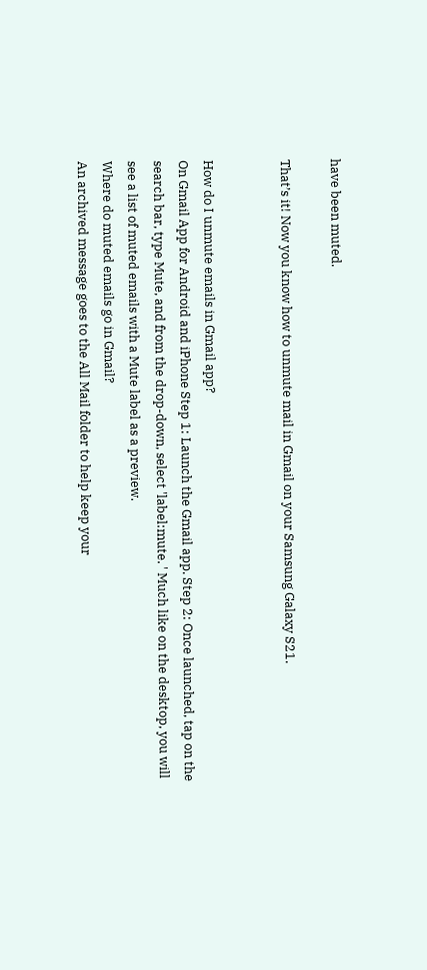have been muted.

That’s it! Now you know how to unmute mail in Gmail on your Samsung Galaxy S21.


How do I unmute emails in Gmail app?
On Gmail App for Android and iPhone Step 1: Launch the Gmail app. Step 2: Once launched, tap on the search bar, type Mute, and from the drop-down, select 'label:mute. ' Much like on the desktop, you will see a list of muted emails with a Mute label as a preview.
Where do muted emails go in Gmail?
An archived message goes to the All Mail folder to help keep your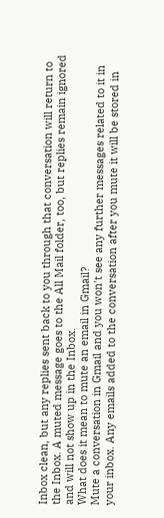Inbox clean, but any replies sent back to you through that conversation will return to the Inbox. A muted message goes to the All Mail folder, too, but replies remain ignored and will not show up in the Inbox.
What does it mean to mute an email in Gmail?
Mute a conversation in Gmail and you won't see any further messages related to it in your inbox. Any emails added to the conversation after you mute it will be stored in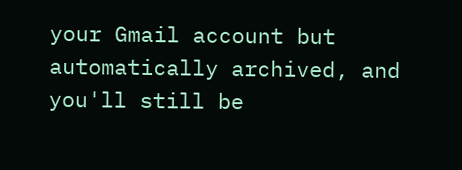your Gmail account but automatically archived, and you'll still be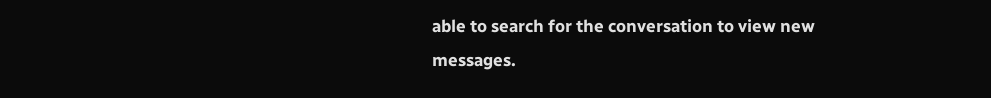able to search for the conversation to view new messages.